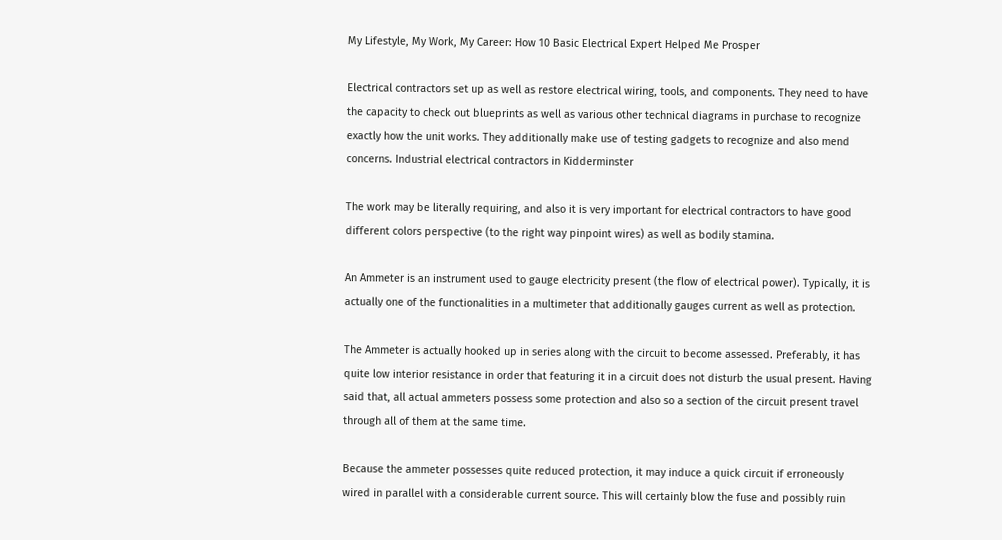My Lifestyle, My Work, My Career: How 10 Basic Electrical Expert Helped Me Prosper

Electrical contractors set up as well as restore electrical wiring, tools, and components. They need to have the capacity to check out blueprints as well as various other technical diagrams in purchase to recognize exactly how the unit works. They additionally make use of testing gadgets to recognize and also mend concerns. Industrial electrical contractors in Kidderminster

The work may be literally requiring, and also it is very important for electrical contractors to have good different colors perspective (to the right way pinpoint wires) as well as bodily stamina.

An Ammeter is an instrument used to gauge electricity present (the flow of electrical power). Typically, it is actually one of the functionalities in a multimeter that additionally gauges current as well as protection.

The Ammeter is actually hooked up in series along with the circuit to become assessed. Preferably, it has quite low interior resistance in order that featuring it in a circuit does not disturb the usual present. Having said that, all actual ammeters possess some protection and also so a section of the circuit present travel through all of them at the same time.

Because the ammeter possesses quite reduced protection, it may induce a quick circuit if erroneously wired in parallel with a considerable current source. This will certainly blow the fuse and possibly ruin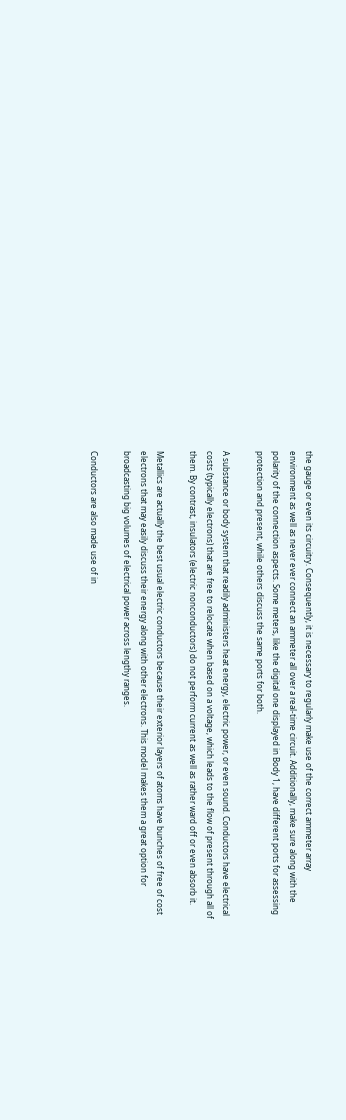the gauge or even its circuitry. Consequently, it is necessary to regularly make use of the correct ammeter array environment as well as never ever connect an ammeter all over a real-time circuit. Additionally, make sure along with the polarity of the connection aspects. Some meters, like the digital one displayed in Body 1, have different ports for assessing protection and present, while others discuss the same ports for both.

A substance or body system that readily administers heat energy, electric power, or even sound. Conductors have electrical costs (typically electrons) that are free to relocate when based on a voltage, which leads to the flow of present through all of them. By contrast, insulators (electric nonconductors) do not perform current as well as rather ward off or even absorb it.

Metallics are actually the best usual electric conductors because their exterior layers of atoms have bunches of free of cost electrons that may easily discuss their energy along with other electrons. This model makes them a great option for broadcasting big volumes of electrical power across lengthy ranges.

Conductors are also made use of in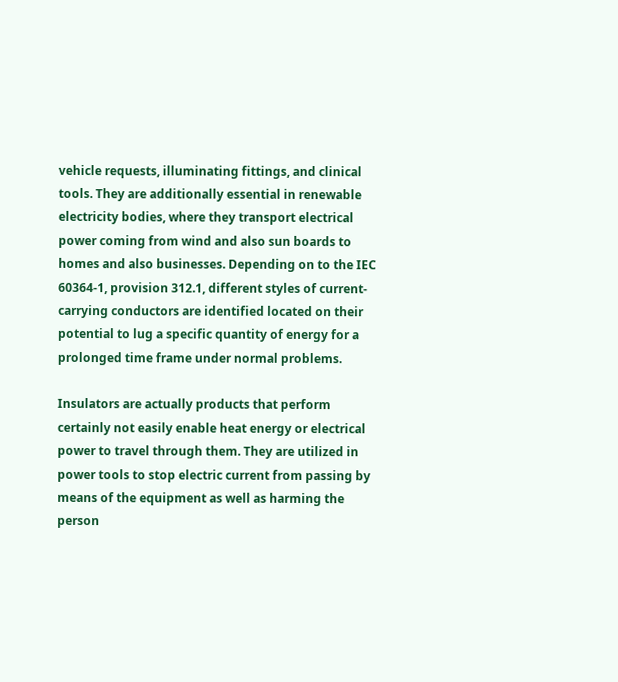vehicle requests, illuminating fittings, and clinical tools. They are additionally essential in renewable electricity bodies, where they transport electrical power coming from wind and also sun boards to homes and also businesses. Depending on to the IEC 60364-1, provision 312.1, different styles of current-carrying conductors are identified located on their potential to lug a specific quantity of energy for a prolonged time frame under normal problems.

Insulators are actually products that perform certainly not easily enable heat energy or electrical power to travel through them. They are utilized in power tools to stop electric current from passing by means of the equipment as well as harming the person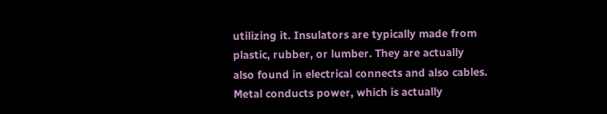utilizing it. Insulators are typically made from plastic, rubber, or lumber. They are actually also found in electrical connects and also cables. Metal conducts power, which is actually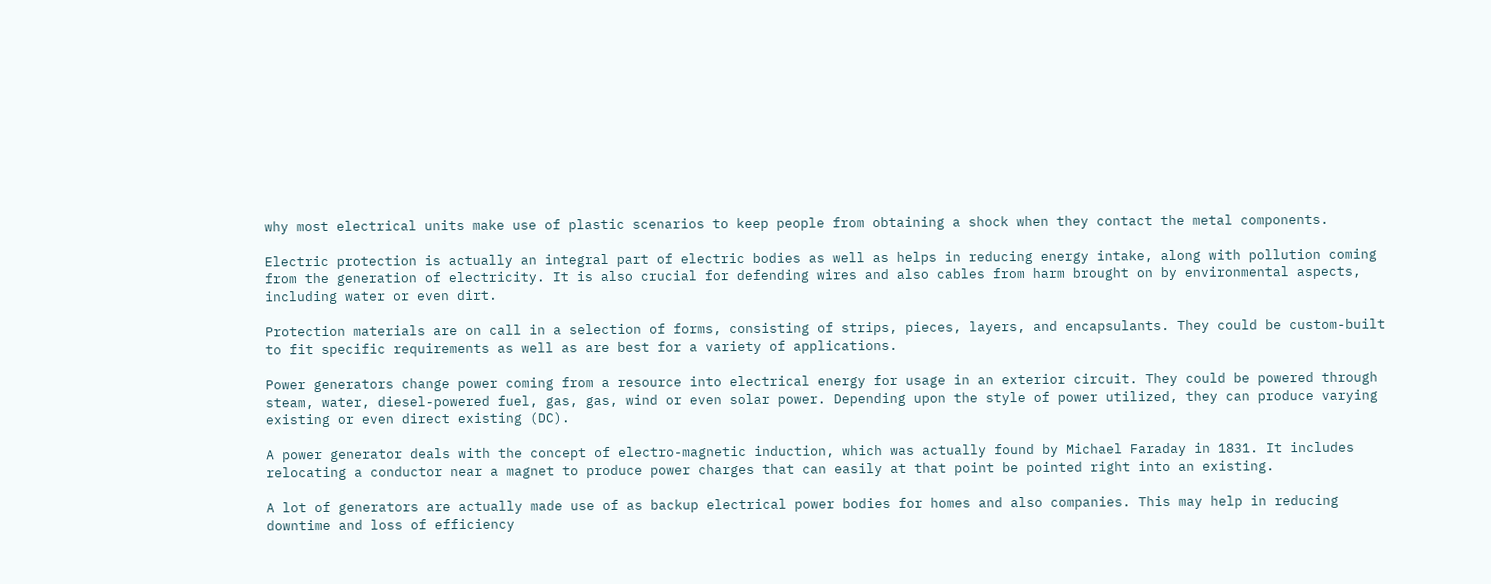why most electrical units make use of plastic scenarios to keep people from obtaining a shock when they contact the metal components.

Electric protection is actually an integral part of electric bodies as well as helps in reducing energy intake, along with pollution coming from the generation of electricity. It is also crucial for defending wires and also cables from harm brought on by environmental aspects, including water or even dirt.

Protection materials are on call in a selection of forms, consisting of strips, pieces, layers, and encapsulants. They could be custom-built to fit specific requirements as well as are best for a variety of applications.

Power generators change power coming from a resource into electrical energy for usage in an exterior circuit. They could be powered through steam, water, diesel-powered fuel, gas, gas, wind or even solar power. Depending upon the style of power utilized, they can produce varying existing or even direct existing (DC).

A power generator deals with the concept of electro-magnetic induction, which was actually found by Michael Faraday in 1831. It includes relocating a conductor near a magnet to produce power charges that can easily at that point be pointed right into an existing.

A lot of generators are actually made use of as backup electrical power bodies for homes and also companies. This may help in reducing downtime and loss of efficiency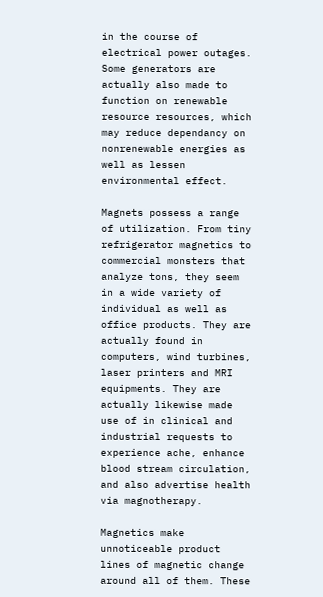in the course of electrical power outages. Some generators are actually also made to function on renewable resource resources, which may reduce dependancy on nonrenewable energies as well as lessen environmental effect.

Magnets possess a range of utilization. From tiny refrigerator magnetics to commercial monsters that analyze tons, they seem in a wide variety of individual as well as office products. They are actually found in computers, wind turbines, laser printers and MRI equipments. They are actually likewise made use of in clinical and industrial requests to experience ache, enhance blood stream circulation, and also advertise health via magnotherapy.

Magnetics make unnoticeable product lines of magnetic change around all of them. These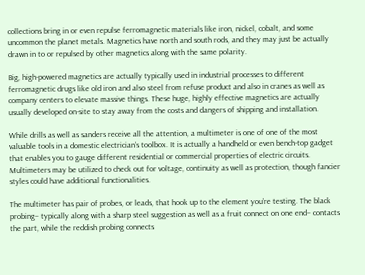collections bring in or even repulse ferromagnetic materials like iron, nickel, cobalt, and some uncommon the planet metals. Magnetics have north and south rods, and they may just be actually drawn in to or repulsed by other magnetics along with the same polarity.

Big, high-powered magnetics are actually typically used in industrial processes to different ferromagnetic drugs like old iron and also steel from refuse product and also in cranes as well as company centers to elevate massive things. These huge, highly effective magnetics are actually usually developed on-site to stay away from the costs and dangers of shipping and installation.

While drills as well as sanders receive all the attention, a multimeter is one of one of the most valuable tools in a domestic electrician’s toolbox. It is actually a handheld or even bench-top gadget that enables you to gauge different residential or commercial properties of electric circuits. Multimeters may be utilized to check out for voltage, continuity as well as protection, though fancier styles could have additional functionalities.

The multimeter has pair of probes, or leads, that hook up to the element you’re testing. The black probing– typically along with a sharp steel suggestion as well as a fruit connect on one end– contacts the part, while the reddish probing connects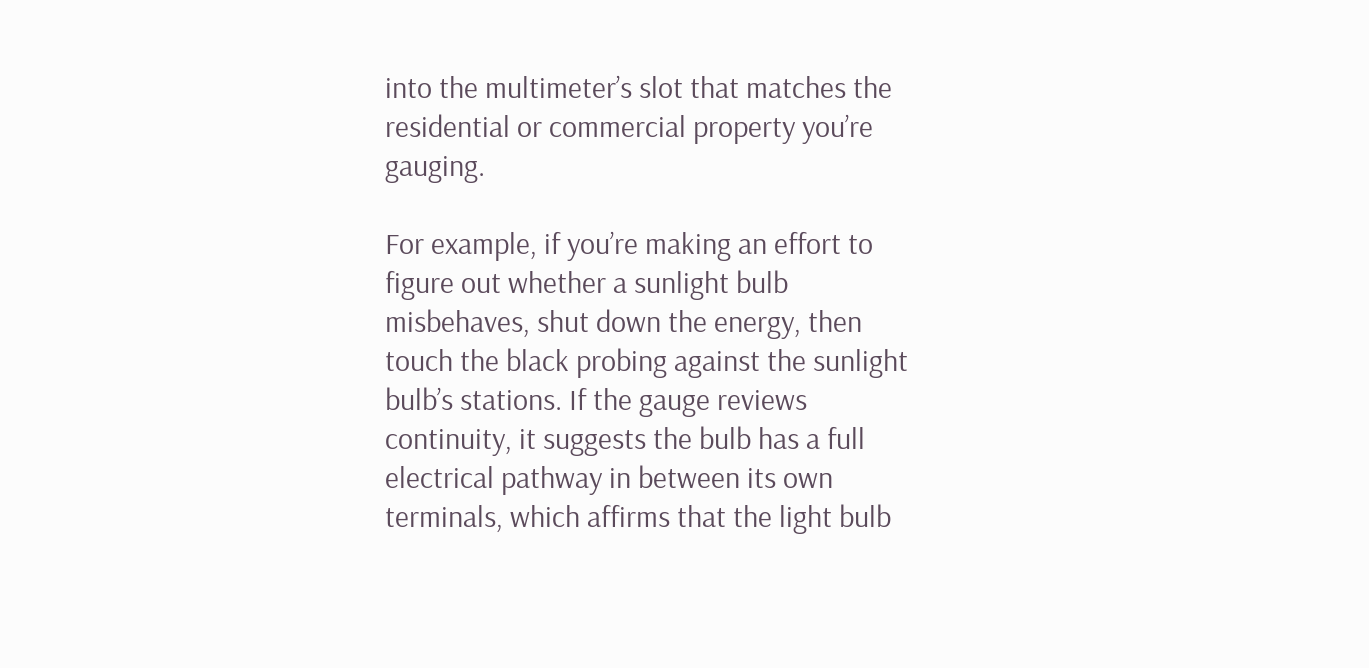into the multimeter’s slot that matches the residential or commercial property you’re gauging.

For example, if you’re making an effort to figure out whether a sunlight bulb misbehaves, shut down the energy, then touch the black probing against the sunlight bulb’s stations. If the gauge reviews continuity, it suggests the bulb has a full electrical pathway in between its own terminals, which affirms that the light bulb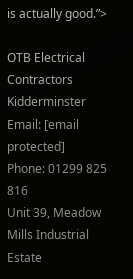is actually good.”>

OTB Electrical Contractors Kidderminster
Email: [email protected]
Phone: 01299 825 816
Unit 39, Meadow Mills Industrial Estate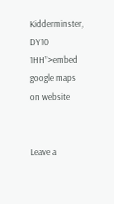Kidderminster, DY10 1HH”>embed google maps on website


Leave a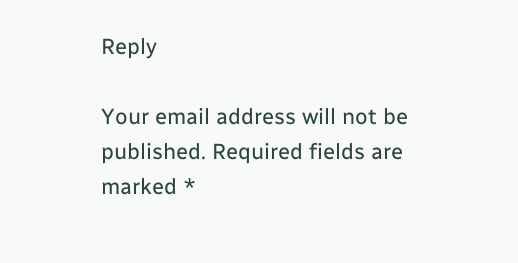Reply

Your email address will not be published. Required fields are marked *